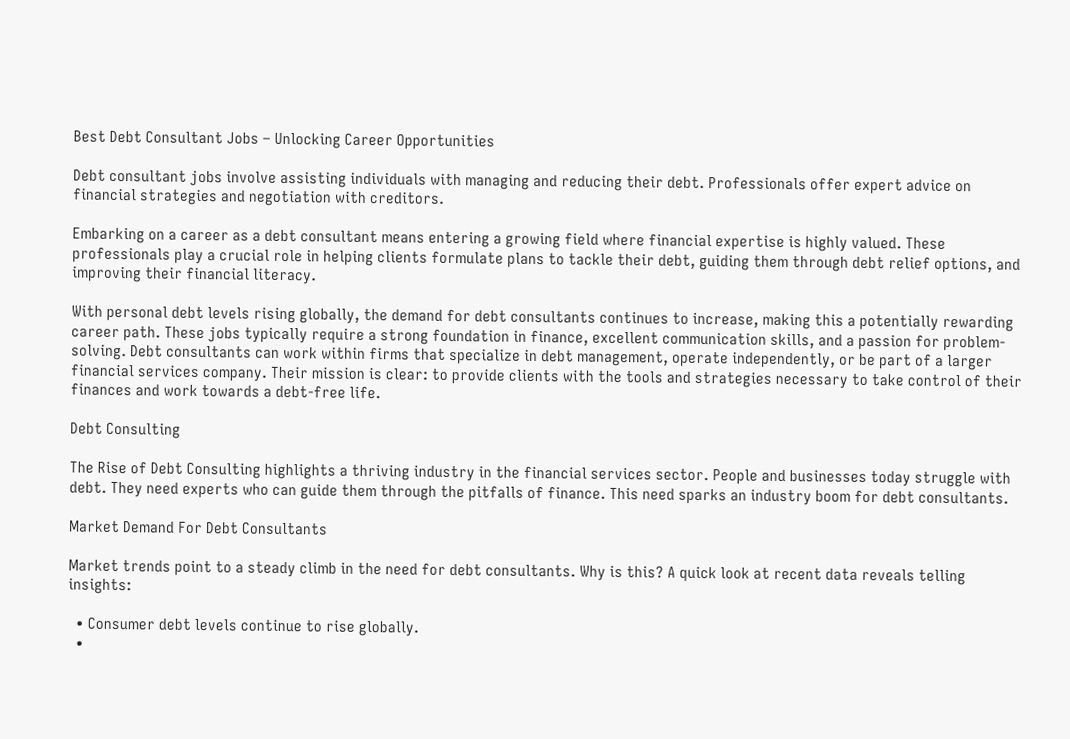Best Debt Consultant Jobs – Unlocking Career Opportunities

Debt consultant jobs involve assisting individuals with managing and reducing their debt. Professionals offer expert advice on financial strategies and negotiation with creditors.

Embarking on a career as a debt consultant means entering a growing field where financial expertise is highly valued. These professionals play a crucial role in helping clients formulate plans to tackle their debt, guiding them through debt relief options, and improving their financial literacy.

With personal debt levels rising globally, the demand for debt consultants continues to increase, making this a potentially rewarding career path. These jobs typically require a strong foundation in finance, excellent communication skills, and a passion for problem-solving. Debt consultants can work within firms that specialize in debt management, operate independently, or be part of a larger financial services company. Their mission is clear: to provide clients with the tools and strategies necessary to take control of their finances and work towards a debt-free life.

Debt Consulting

The Rise of Debt Consulting highlights a thriving industry in the financial services sector. People and businesses today struggle with debt. They need experts who can guide them through the pitfalls of finance. This need sparks an industry boom for debt consultants.

Market Demand For Debt Consultants

Market trends point to a steady climb in the need for debt consultants. Why is this? A quick look at recent data reveals telling insights:

  • Consumer debt levels continue to rise globally.
  •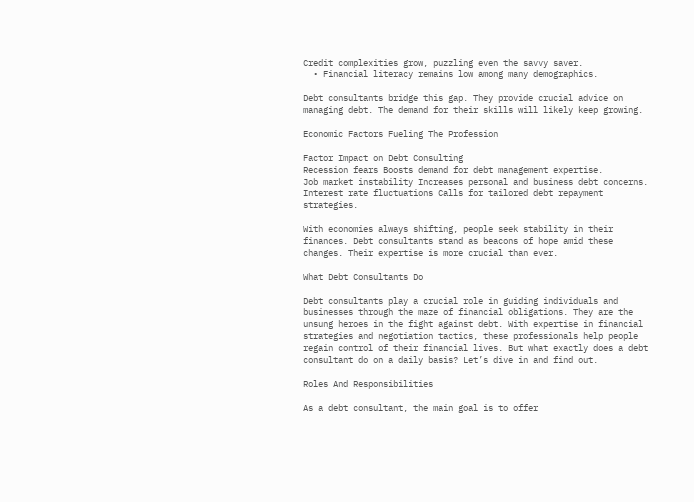Credit complexities grow, puzzling even the savvy saver.
  • Financial literacy remains low among many demographics.

Debt consultants bridge this gap. They provide crucial advice on managing debt. The demand for their skills will likely keep growing.

Economic Factors Fueling The Profession

Factor Impact on Debt Consulting
Recession fears Boosts demand for debt management expertise.
Job market instability Increases personal and business debt concerns.
Interest rate fluctuations Calls for tailored debt repayment strategies.

With economies always shifting, people seek stability in their finances. Debt consultants stand as beacons of hope amid these changes. Their expertise is more crucial than ever.

What Debt Consultants Do

Debt consultants play a crucial role in guiding individuals and businesses through the maze of financial obligations. They are the unsung heroes in the fight against debt. With expertise in financial strategies and negotiation tactics, these professionals help people regain control of their financial lives. But what exactly does a debt consultant do on a daily basis? Let’s dive in and find out.

Roles And Responsibilities

As a debt consultant, the main goal is to offer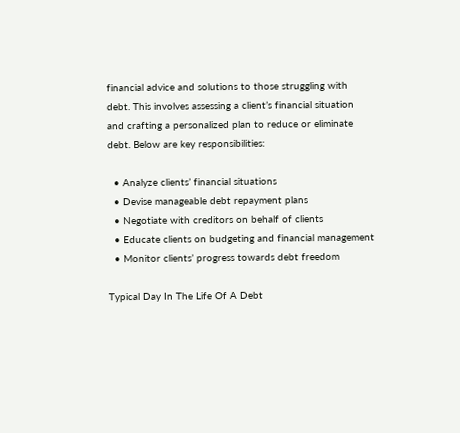financial advice and solutions to those struggling with debt. This involves assessing a client’s financial situation and crafting a personalized plan to reduce or eliminate debt. Below are key responsibilities:

  • Analyze clients’ financial situations
  • Devise manageable debt repayment plans
  • Negotiate with creditors on behalf of clients
  • Educate clients on budgeting and financial management
  • Monitor clients’ progress towards debt freedom

Typical Day In The Life Of A Debt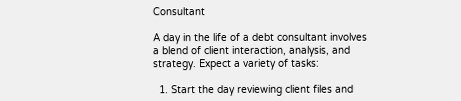Consultant

A day in the life of a debt consultant involves a blend of client interaction, analysis, and strategy. Expect a variety of tasks:

  1. Start the day reviewing client files and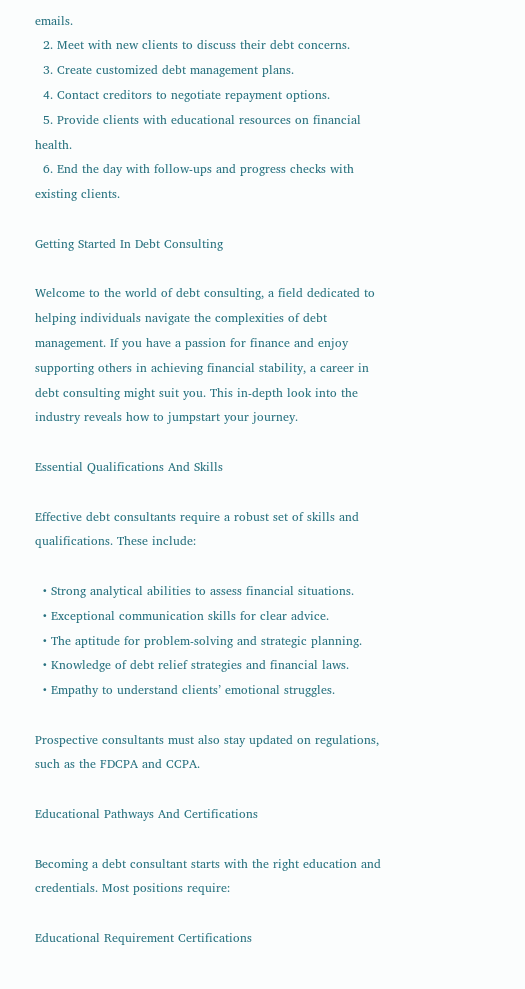emails.
  2. Meet with new clients to discuss their debt concerns.
  3. Create customized debt management plans.
  4. Contact creditors to negotiate repayment options.
  5. Provide clients with educational resources on financial health.
  6. End the day with follow-ups and progress checks with existing clients.

Getting Started In Debt Consulting

Welcome to the world of debt consulting, a field dedicated to helping individuals navigate the complexities of debt management. If you have a passion for finance and enjoy supporting others in achieving financial stability, a career in debt consulting might suit you. This in-depth look into the industry reveals how to jumpstart your journey.

Essential Qualifications And Skills

Effective debt consultants require a robust set of skills and qualifications. These include:

  • Strong analytical abilities to assess financial situations.
  • Exceptional communication skills for clear advice.
  • The aptitude for problem-solving and strategic planning.
  • Knowledge of debt relief strategies and financial laws.
  • Empathy to understand clients’ emotional struggles.

Prospective consultants must also stay updated on regulations, such as the FDCPA and CCPA.

Educational Pathways And Certifications

Becoming a debt consultant starts with the right education and credentials. Most positions require:

Educational Requirement Certifications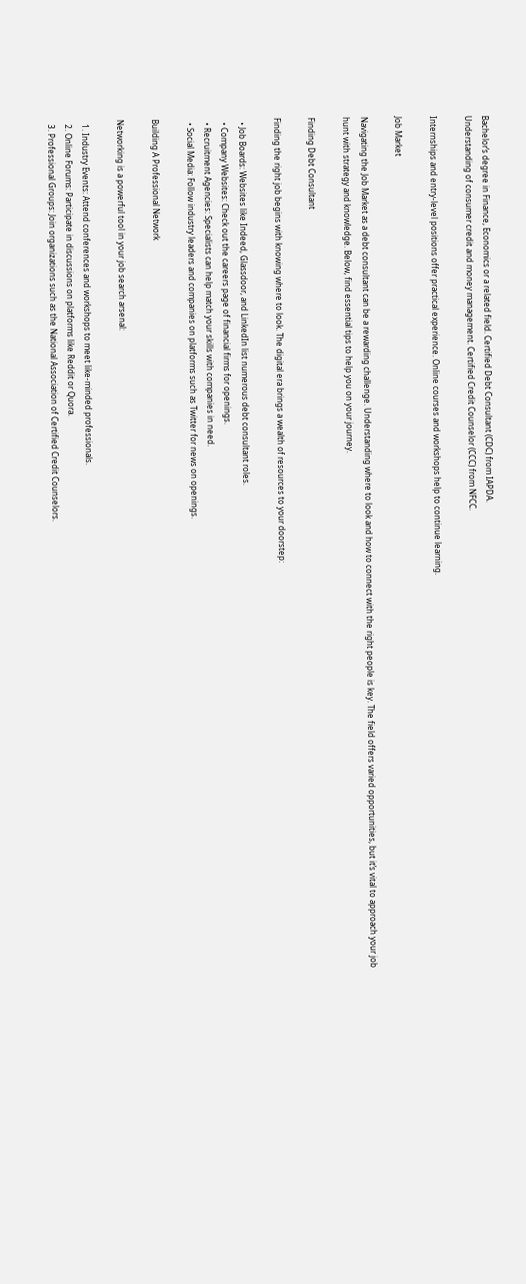Bachelor’s degree in Finance, Economics or a related field. Certified Debt Consultant (CDC) from IAPDA.
Understanding of consumer credit and money management. Certified Credit Counselor (CCC) from NFCC.

Internships and entry-level positions offer practical experience. Online courses and workshops help to continue learning.

Job Market

Navigating the Job Market as a debt consultant can be a rewarding challenge. Understanding where to look and how to connect with the right people is key. The field offers varied opportunities, but it’s vital to approach your job hunt with strategy and knowledge. Below, find essential tips to help you on your journey.

Finding Debt Consultant

Finding the right job begins with knowing where to look. The digital era brings a wealth of resources to your doorstep:

  • Job Boards: Websites like Indeed, Glassdoor, and LinkedIn list numerous debt consultant roles.
  • Company Websites: Check out the careers page of financial firms for openings.
  • Recruitment Agencies: Specialists can help match your skills with companies in need.
  • Social Media: Follow industry leaders and companies on platforms such as Twitter for news on openings.

Building A Professional Network

Networking is a powerful tool in your job search arsenal:

  1. Industry Events: Attend conferences and workshops to meet like-minded professionals.
  2. Online Forums: Participate in discussions on platforms like Reddit or Quora.
  3. Professional Groups: Join organizations such as the National Association of Certified Credit Counselors.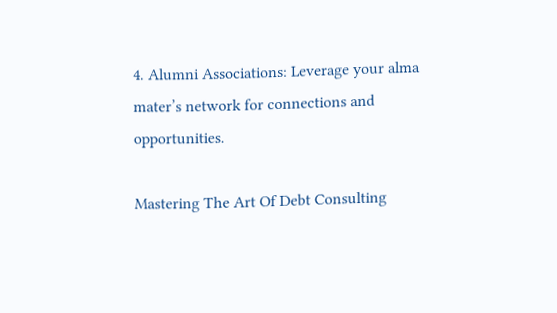4. Alumni Associations: Leverage your alma mater’s network for connections and opportunities.

Mastering The Art Of Debt Consulting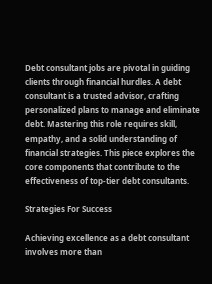Debt consultant jobs are pivotal in guiding clients through financial hurdles. A debt consultant is a trusted advisor, crafting personalized plans to manage and eliminate debt. Mastering this role requires skill, empathy, and a solid understanding of financial strategies. This piece explores the core components that contribute to the effectiveness of top-tier debt consultants.

Strategies For Success

Achieving excellence as a debt consultant involves more than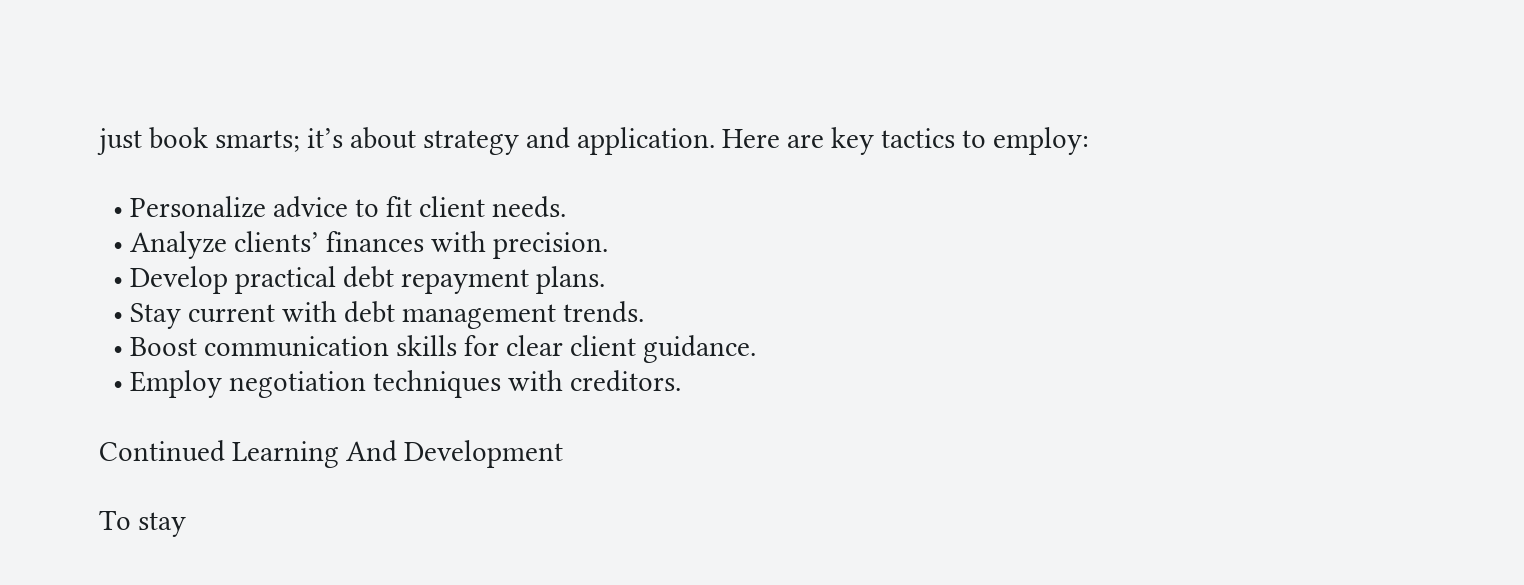just book smarts; it’s about strategy and application. Here are key tactics to employ:

  • Personalize advice to fit client needs.
  • Analyze clients’ finances with precision.
  • Develop practical debt repayment plans.
  • Stay current with debt management trends.
  • Boost communication skills for clear client guidance.
  • Employ negotiation techniques with creditors.

Continued Learning And Development

To stay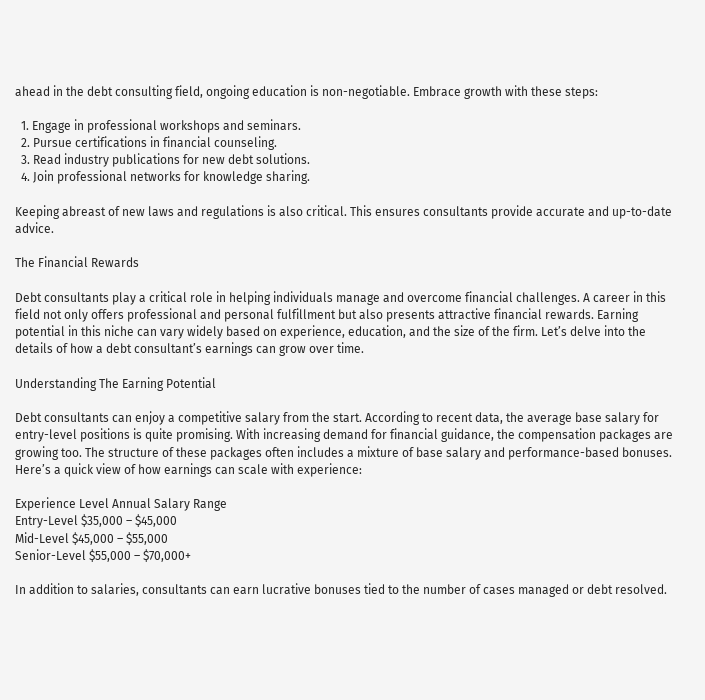ahead in the debt consulting field, ongoing education is non-negotiable. Embrace growth with these steps:

  1. Engage in professional workshops and seminars.
  2. Pursue certifications in financial counseling.
  3. Read industry publications for new debt solutions.
  4. Join professional networks for knowledge sharing.

Keeping abreast of new laws and regulations is also critical. This ensures consultants provide accurate and up-to-date advice.

The Financial Rewards

Debt consultants play a critical role in helping individuals manage and overcome financial challenges. A career in this field not only offers professional and personal fulfillment but also presents attractive financial rewards. Earning potential in this niche can vary widely based on experience, education, and the size of the firm. Let’s delve into the details of how a debt consultant’s earnings can grow over time.

Understanding The Earning Potential

Debt consultants can enjoy a competitive salary from the start. According to recent data, the average base salary for entry-level positions is quite promising. With increasing demand for financial guidance, the compensation packages are growing too. The structure of these packages often includes a mixture of base salary and performance-based bonuses. Here’s a quick view of how earnings can scale with experience:

Experience Level Annual Salary Range
Entry-Level $35,000 – $45,000
Mid-Level $45,000 – $55,000
Senior-Level $55,000 – $70,000+

In addition to salaries, consultants can earn lucrative bonuses tied to the number of cases managed or debt resolved.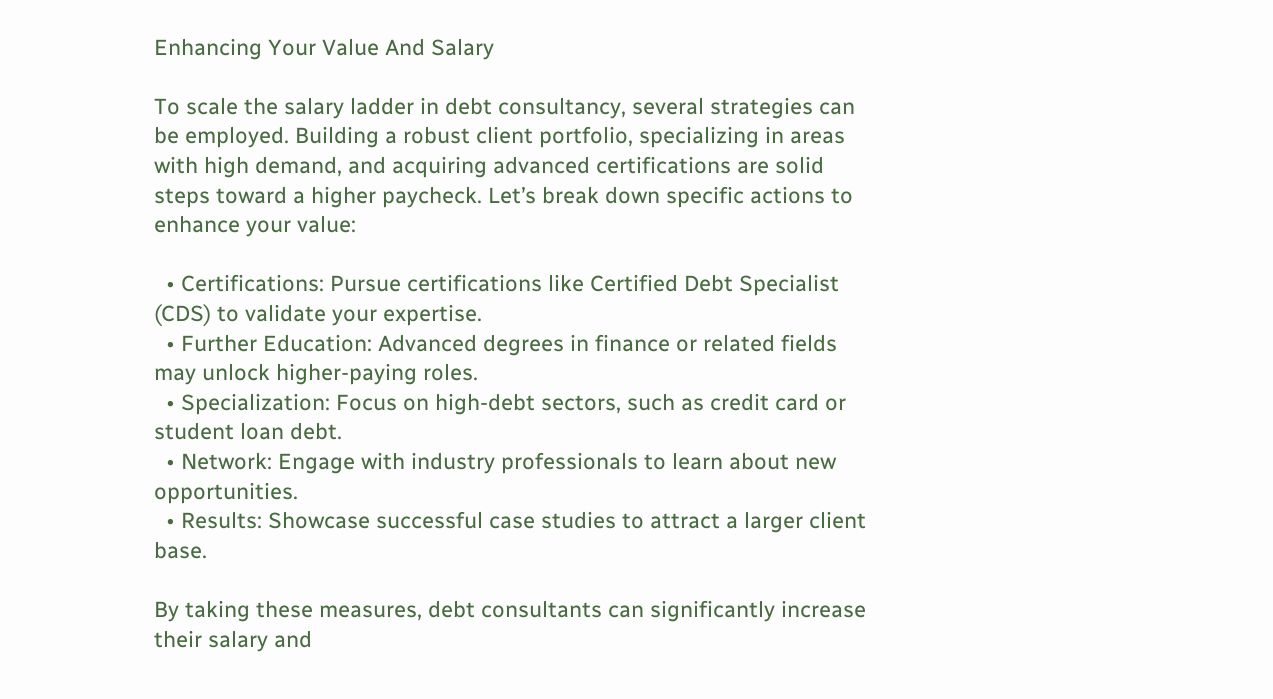Enhancing Your Value And Salary

To scale the salary ladder in debt consultancy, several strategies can be employed. Building a robust client portfolio, specializing in areas with high demand, and acquiring advanced certifications are solid steps toward a higher paycheck. Let’s break down specific actions to enhance your value:

  • Certifications: Pursue certifications like Certified Debt Specialist (CDS) to validate your expertise.
  • Further Education: Advanced degrees in finance or related fields may unlock higher-paying roles.
  • Specialization: Focus on high-debt sectors, such as credit card or student loan debt.
  • Network: Engage with industry professionals to learn about new opportunities.
  • Results: Showcase successful case studies to attract a larger client base.

By taking these measures, debt consultants can significantly increase their salary and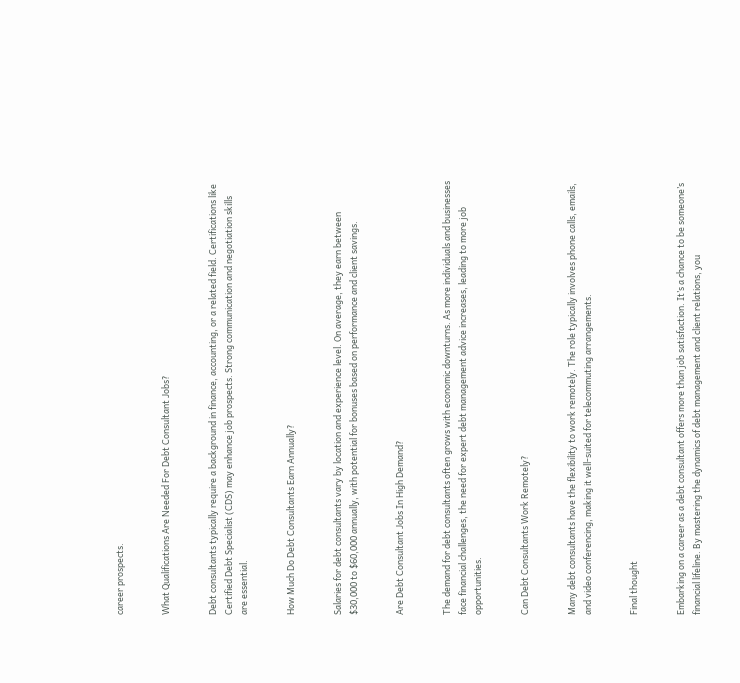career prospects.


What Qualifications Are Needed For Debt Consultant Jobs?


Debt consultants typically require a background in finance, accounting, or a related field. Certifications like Certified Debt Specialist (CDS) may enhance job prospects. Strong communication and negotiation skills are essential.


How Much Do Debt Consultants Earn Annually?


Salaries for debt consultants vary by location and experience level. On average, they earn between $30,000 to $60,000 annually, with potential for bonuses based on performance and client savings.


Are Debt Consultant Jobs In High Demand?


The demand for debt consultants often grows with economic downturns. As more individuals and businesses face financial challenges, the need for expert debt management advice increases, leading to more job opportunities.


Can Debt Consultants Work Remotely?


Many debt consultants have the flexibility to work remotely. The role typically involves phone calls, emails, and video conferencing, making it well-suited for telecommuting arrangements.


Final thought


Embarking on a career as a debt consultant offers more than job satisfaction. It’s a chance to be someone’s financial lifeline. By mastering the dynamics of debt management and client relations, you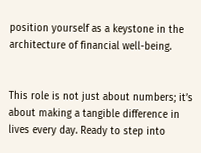position yourself as a keystone in the architecture of financial well-being.


This role is not just about numbers; it’s about making a tangible difference in lives every day. Ready to step into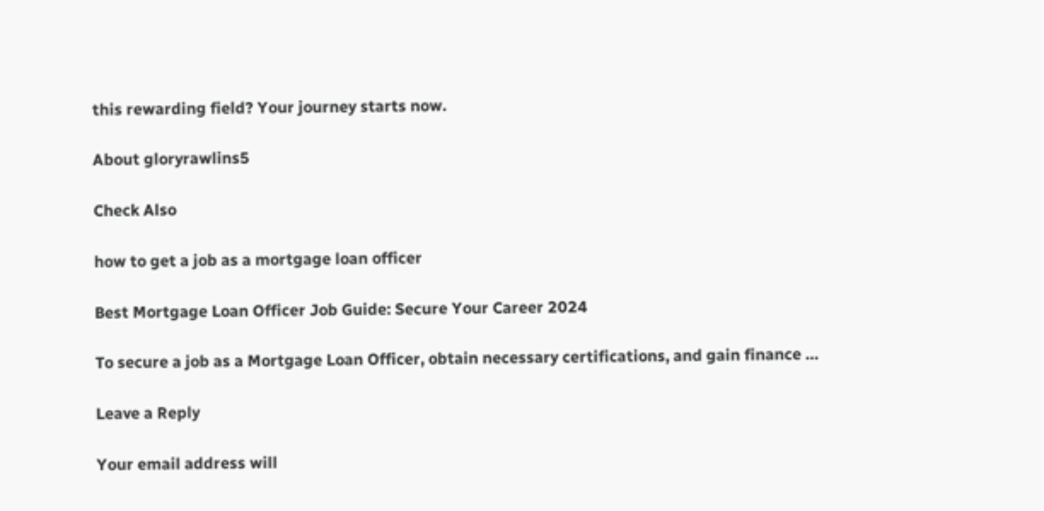this rewarding field? Your journey starts now.

About gloryrawlins5

Check Also

how to get a job as a mortgage loan officer

Best Mortgage Loan Officer Job Guide: Secure Your Career 2024

To secure a job as a Mortgage Loan Officer, obtain necessary certifications, and gain finance …

Leave a Reply

Your email address will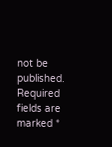not be published. Required fields are marked *